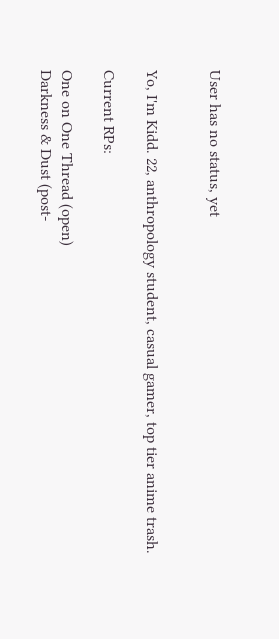User has no status, yet


Yo, I'm Kidd. 22, anthropology student, casual gamer, top tier anime trash.

Current RPs:

One on One Thread (open)
Darkness & Dust (post-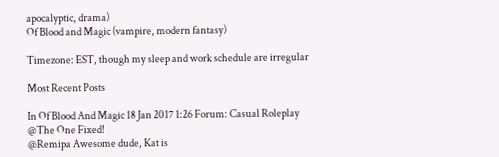apocalyptic, drama)
Of Blood and Magic (vampire, modern fantasy)

Timezone: EST, though my sleep and work schedule are irregular

Most Recent Posts

In Of Blood And Magic 18 Jan 2017 1:26 Forum: Casual Roleplay
@The One Fixed!
@Remipa Awesome dude, Kat is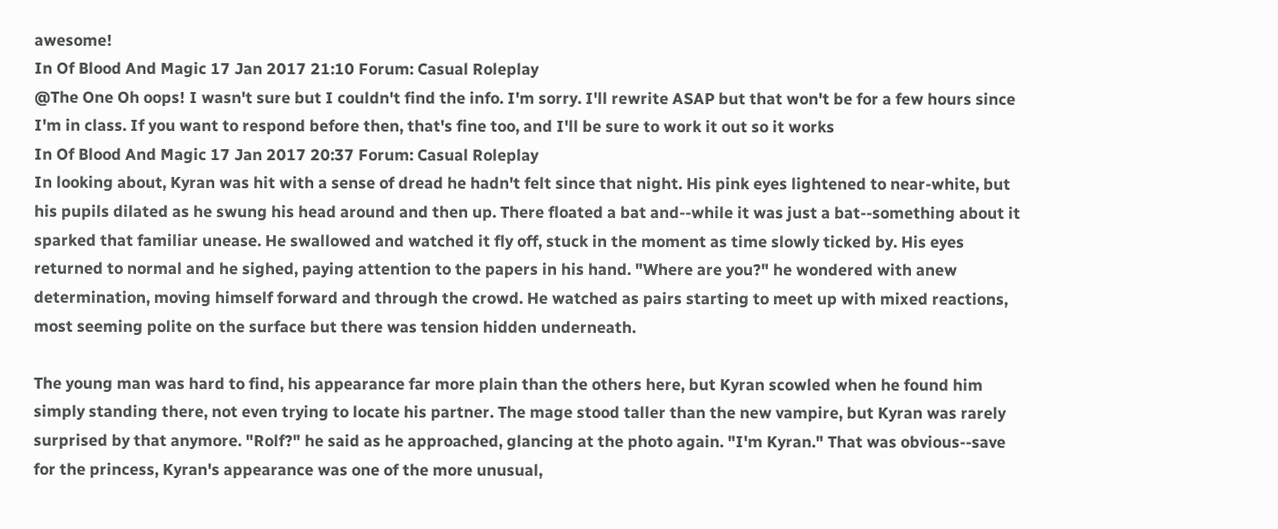awesome!
In Of Blood And Magic 17 Jan 2017 21:10 Forum: Casual Roleplay
@The One Oh oops! I wasn't sure but I couldn't find the info. I'm sorry. I'll rewrite ASAP but that won't be for a few hours since I'm in class. If you want to respond before then, that's fine too, and I'll be sure to work it out so it works
In Of Blood And Magic 17 Jan 2017 20:37 Forum: Casual Roleplay
In looking about, Kyran was hit with a sense of dread he hadn't felt since that night. His pink eyes lightened to near-white, but his pupils dilated as he swung his head around and then up. There floated a bat and--while it was just a bat--something about it sparked that familiar unease. He swallowed and watched it fly off, stuck in the moment as time slowly ticked by. His eyes returned to normal and he sighed, paying attention to the papers in his hand. "Where are you?" he wondered with anew determination, moving himself forward and through the crowd. He watched as pairs starting to meet up with mixed reactions, most seeming polite on the surface but there was tension hidden underneath.

The young man was hard to find, his appearance far more plain than the others here, but Kyran scowled when he found him simply standing there, not even trying to locate his partner. The mage stood taller than the new vampire, but Kyran was rarely surprised by that anymore. "Rolf?" he said as he approached, glancing at the photo again. "I'm Kyran." That was obvious--save for the princess, Kyran's appearance was one of the more unusual,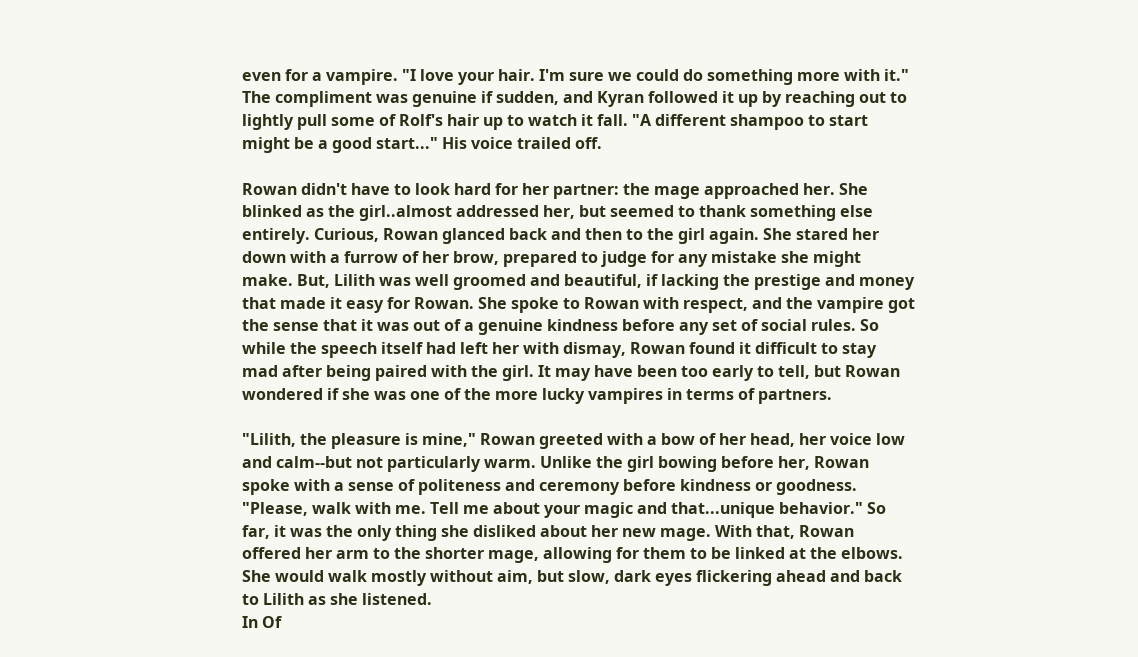even for a vampire. "I love your hair. I'm sure we could do something more with it." The compliment was genuine if sudden, and Kyran followed it up by reaching out to lightly pull some of Rolf's hair up to watch it fall. "A different shampoo to start might be a good start..." His voice trailed off.

Rowan didn't have to look hard for her partner: the mage approached her. She blinked as the girl..almost addressed her, but seemed to thank something else entirely. Curious, Rowan glanced back and then to the girl again. She stared her down with a furrow of her brow, prepared to judge for any mistake she might make. But, Lilith was well groomed and beautiful, if lacking the prestige and money that made it easy for Rowan. She spoke to Rowan with respect, and the vampire got the sense that it was out of a genuine kindness before any set of social rules. So while the speech itself had left her with dismay, Rowan found it difficult to stay mad after being paired with the girl. It may have been too early to tell, but Rowan wondered if she was one of the more lucky vampires in terms of partners.

"Lilith, the pleasure is mine," Rowan greeted with a bow of her head, her voice low and calm--but not particularly warm. Unlike the girl bowing before her, Rowan spoke with a sense of politeness and ceremony before kindness or goodness. "Please, walk with me. Tell me about your magic and that...unique behavior." So far, it was the only thing she disliked about her new mage. With that, Rowan offered her arm to the shorter mage, allowing for them to be linked at the elbows. She would walk mostly without aim, but slow, dark eyes flickering ahead and back to Lilith as she listened.
In Of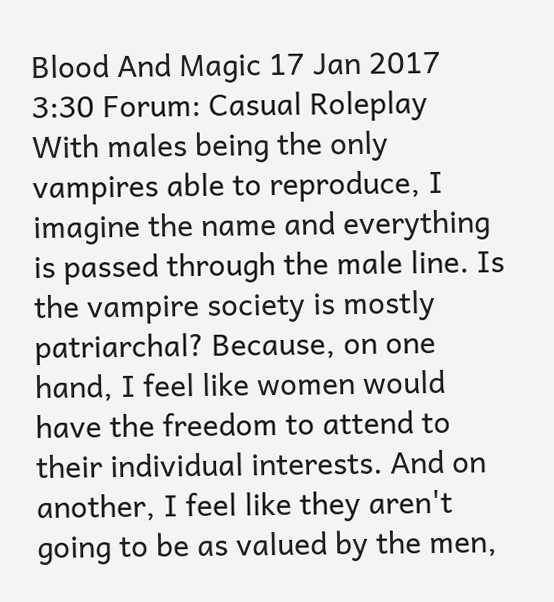Blood And Magic 17 Jan 2017 3:30 Forum: Casual Roleplay
With males being the only vampires able to reproduce, I imagine the name and everything is passed through the male line. Is the vampire society is mostly patriarchal? Because, on one hand, I feel like women would have the freedom to attend to their individual interests. And on another, I feel like they aren't going to be as valued by the men,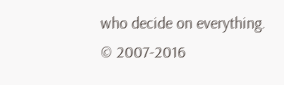who decide on everything.
© 2007-2016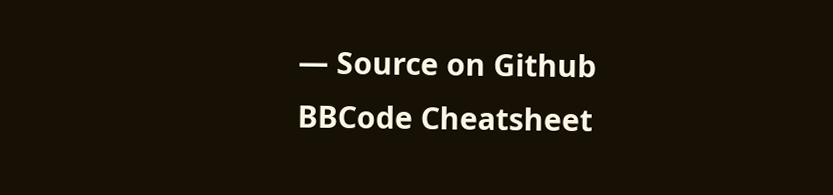— Source on Github
BBCode Cheatsheet